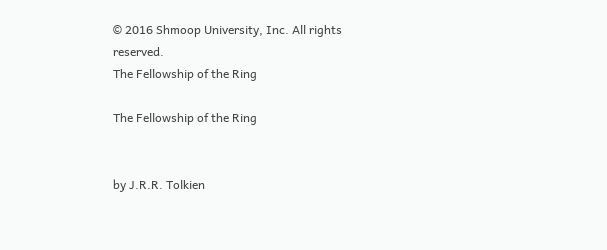© 2016 Shmoop University, Inc. All rights reserved.
The Fellowship of the Ring

The Fellowship of the Ring


by J.R.R. Tolkien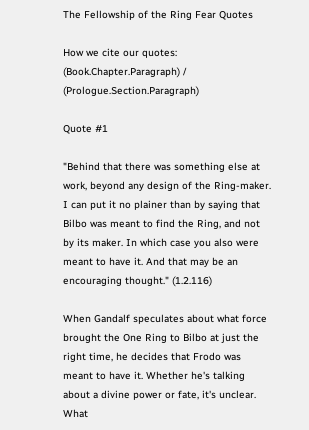The Fellowship of the Ring Fear Quotes

How we cite our quotes: (Book.Chapter.Paragraph) / (Prologue.Section.Paragraph)

Quote #1

"Behind that there was something else at work, beyond any design of the Ring-maker. I can put it no plainer than by saying that Bilbo was meant to find the Ring, and not by its maker. In which case you also were meant to have it. And that may be an encouraging thought." (1.2.116)

When Gandalf speculates about what force brought the One Ring to Bilbo at just the right time, he decides that Frodo was meant to have it. Whether he's talking about a divine power or fate, it's unclear. What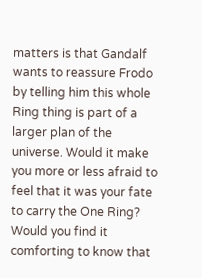matters is that Gandalf wants to reassure Frodo by telling him this whole Ring thing is part of a larger plan of the universe. Would it make you more or less afraid to feel that it was your fate to carry the One Ring? Would you find it comforting to know that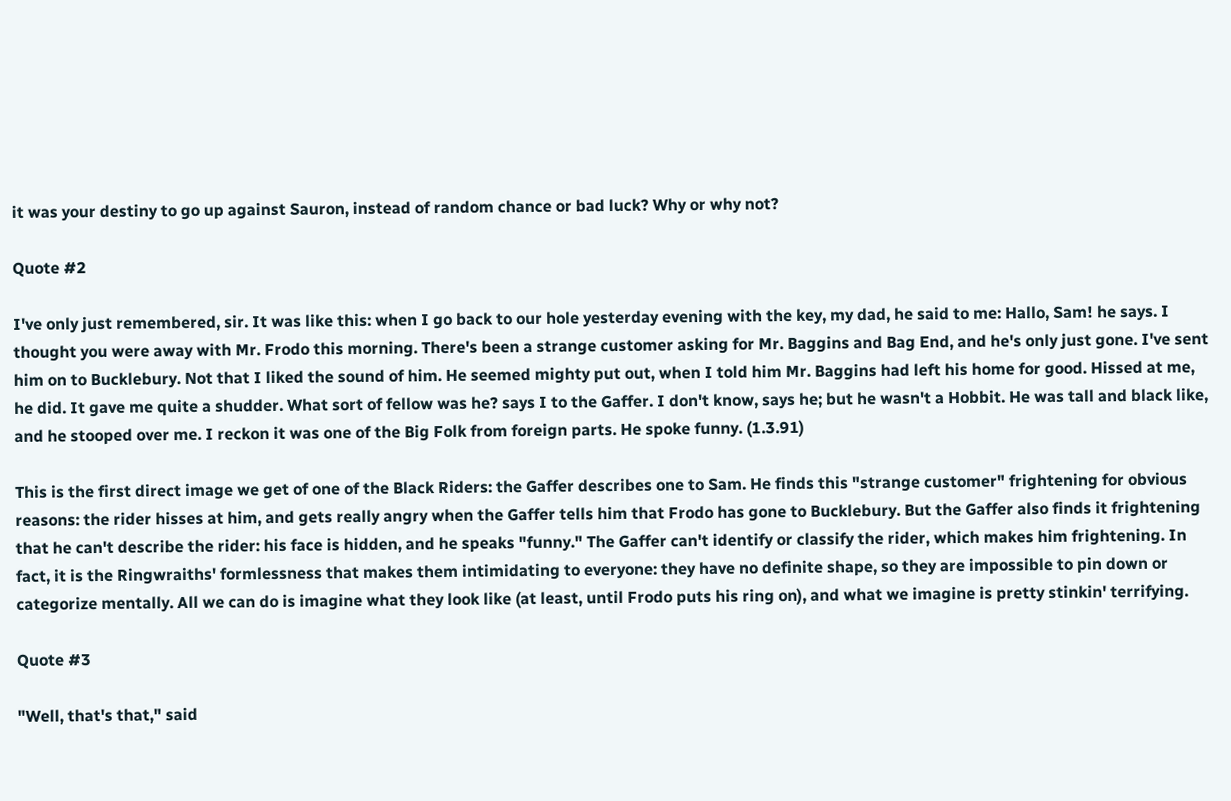it was your destiny to go up against Sauron, instead of random chance or bad luck? Why or why not?

Quote #2

I've only just remembered, sir. It was like this: when I go back to our hole yesterday evening with the key, my dad, he said to me: Hallo, Sam! he says. I thought you were away with Mr. Frodo this morning. There's been a strange customer asking for Mr. Baggins and Bag End, and he's only just gone. I've sent him on to Bucklebury. Not that I liked the sound of him. He seemed mighty put out, when I told him Mr. Baggins had left his home for good. Hissed at me, he did. It gave me quite a shudder. What sort of fellow was he? says I to the Gaffer. I don't know, says he; but he wasn't a Hobbit. He was tall and black like, and he stooped over me. I reckon it was one of the Big Folk from foreign parts. He spoke funny. (1.3.91)

This is the first direct image we get of one of the Black Riders: the Gaffer describes one to Sam. He finds this "strange customer" frightening for obvious reasons: the rider hisses at him, and gets really angry when the Gaffer tells him that Frodo has gone to Bucklebury. But the Gaffer also finds it frightening that he can't describe the rider: his face is hidden, and he speaks "funny." The Gaffer can't identify or classify the rider, which makes him frightening. In fact, it is the Ringwraiths' formlessness that makes them intimidating to everyone: they have no definite shape, so they are impossible to pin down or categorize mentally. All we can do is imagine what they look like (at least, until Frodo puts his ring on), and what we imagine is pretty stinkin' terrifying.

Quote #3

"Well, that's that," said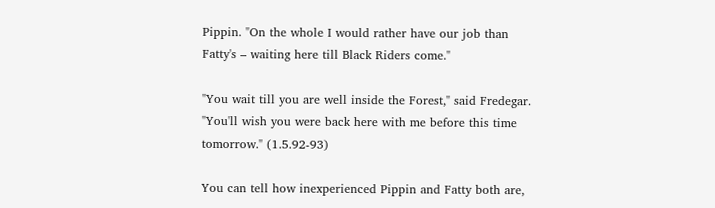Pippin. "On the whole I would rather have our job than Fatty's – waiting here till Black Riders come."

"You wait till you are well inside the Forest," said Fredegar. "You'll wish you were back here with me before this time tomorrow." (1.5.92-93)

You can tell how inexperienced Pippin and Fatty both are,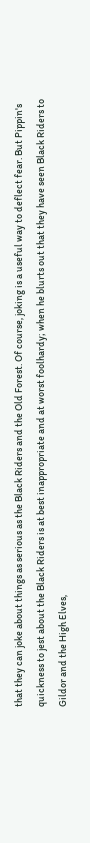that they can joke about things as serious as the Black Riders and the Old Forest. Of course, joking is a useful way to deflect fear. But Pippin's quickness to jest about the Black Riders is at best inappropriate and at worst foolhardy; when he blurts out that they have seen Black Riders to Gildor and the High Elves,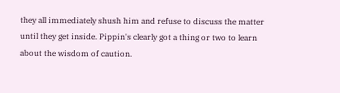they all immediately shush him and refuse to discuss the matter until they get inside. Pippin's clearly got a thing or two to learn about the wisdom of caution.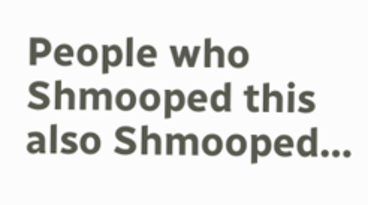People who Shmooped this also Shmooped...